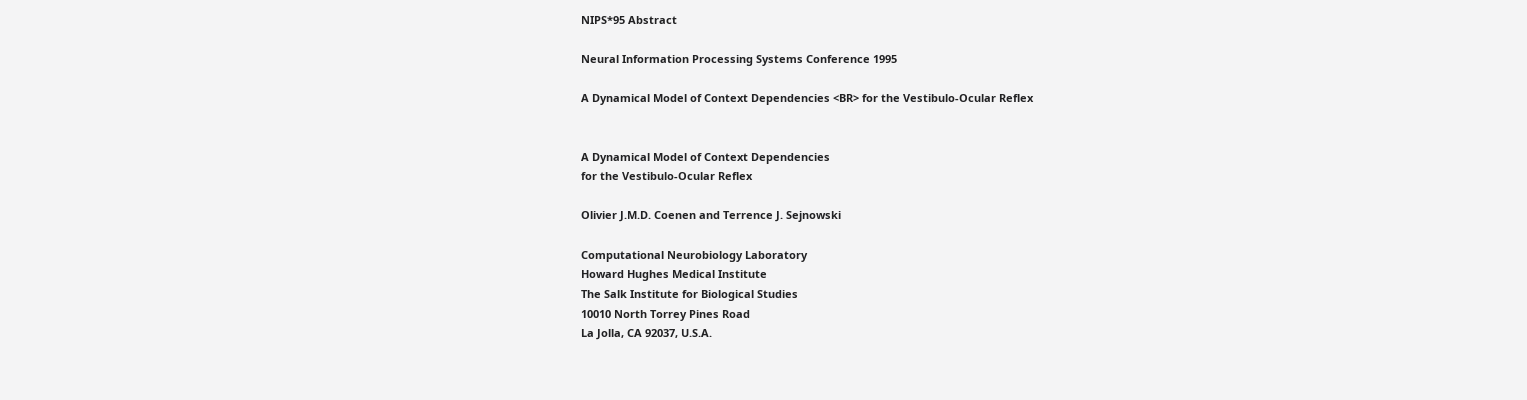NIPS*95 Abstract

Neural Information Processing Systems Conference 1995

A Dynamical Model of Context Dependencies <BR> for the Vestibulo-Ocular Reflex


A Dynamical Model of Context Dependencies
for the Vestibulo-Ocular Reflex

Olivier J.M.D. Coenen and Terrence J. Sejnowski

Computational Neurobiology Laboratory
Howard Hughes Medical Institute
The Salk Institute for Biological Studies
10010 North Torrey Pines Road
La Jolla, CA 92037, U.S.A.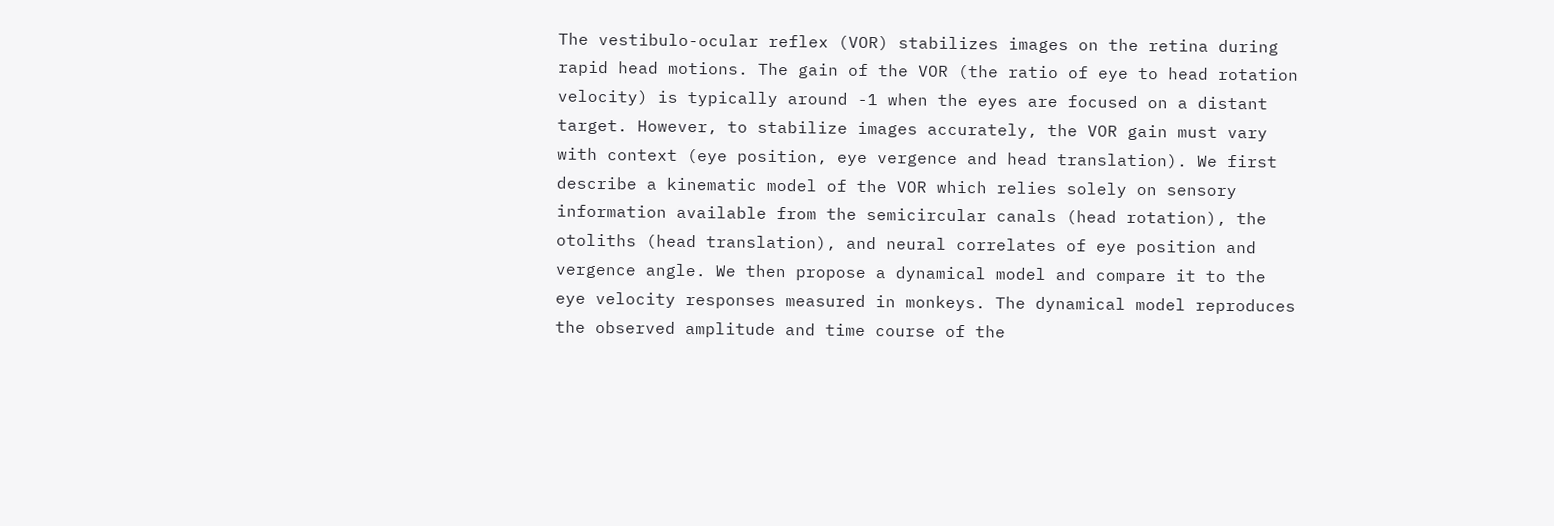The vestibulo-ocular reflex (VOR) stabilizes images on the retina during rapid head motions. The gain of the VOR (the ratio of eye to head rotation velocity) is typically around -1 when the eyes are focused on a distant target. However, to stabilize images accurately, the VOR gain must vary with context (eye position, eye vergence and head translation). We first describe a kinematic model of the VOR which relies solely on sensory information available from the semicircular canals (head rotation), the otoliths (head translation), and neural correlates of eye position and vergence angle. We then propose a dynamical model and compare it to the eye velocity responses measured in monkeys. The dynamical model reproduces the observed amplitude and time course of the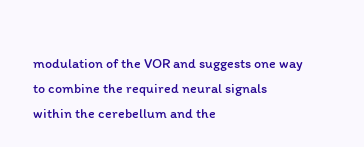modulation of the VOR and suggests one way to combine the required neural signals within the cerebellum and the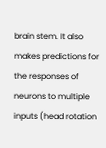brain stem. It also makes predictions for the responses of neurons to multiple inputs (head rotation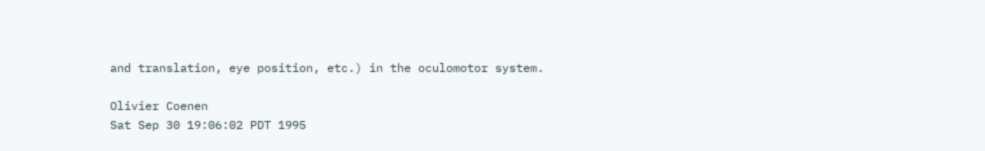and translation, eye position, etc.) in the oculomotor system.

Olivier Coenen
Sat Sep 30 19:06:02 PDT 1995